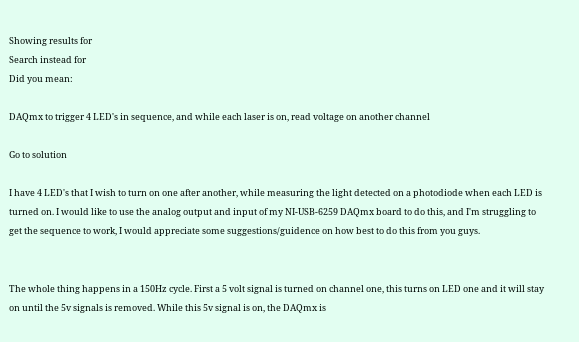Showing results for
Search instead for
Did you mean:

DAQmx to trigger 4 LED's in sequence, and while each laser is on, read voltage on another channel

Go to solution

I have 4 LED's that I wish to turn on one after another, while measuring the light detected on a photodiode when each LED is turned on. I would like to use the analog output and input of my NI-USB-6259 DAQmx board to do this, and I'm struggling to get the sequence to work, I would appreciate some suggestions/guidence on how best to do this from you guys.


The whole thing happens in a 150Hz cycle. First a 5 volt signal is turned on channel one, this turns on LED one and it will stay on until the 5v signals is removed. While this 5v signal is on, the DAQmx is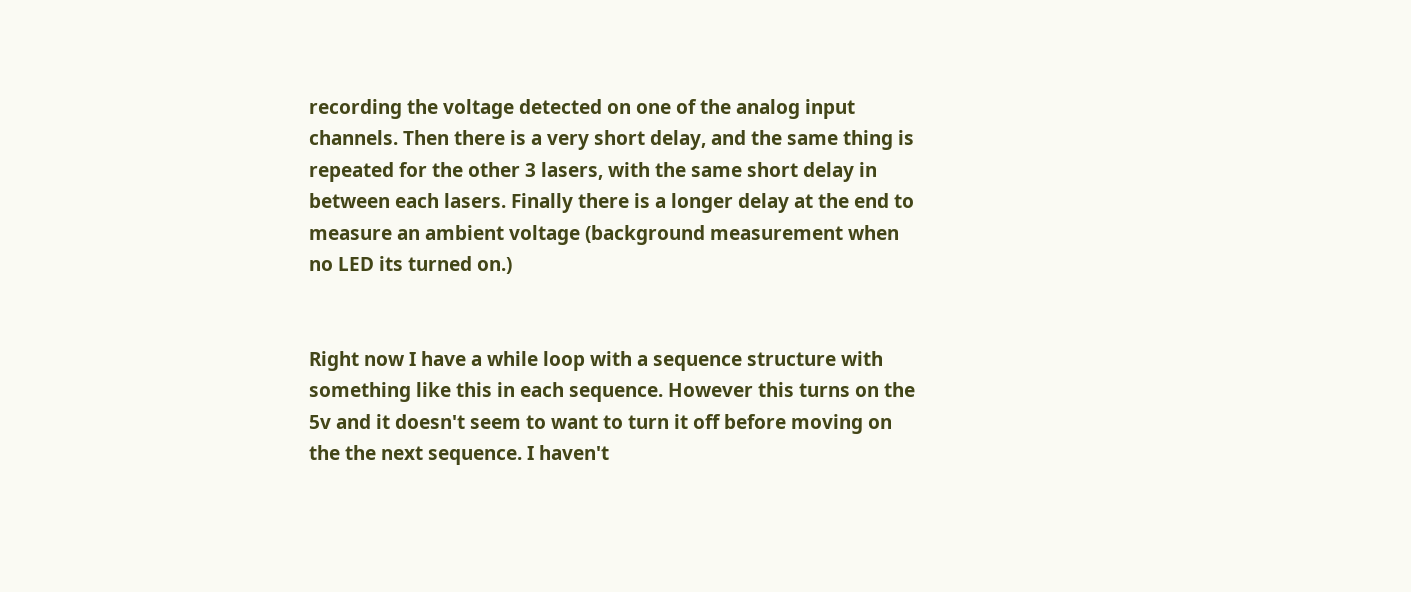recording the voltage detected on one of the analog input channels. Then there is a very short delay, and the same thing is repeated for the other 3 lasers, with the same short delay in between each lasers. Finally there is a longer delay at the end to measure an ambient voltage (background measurement when no LED its turned on.)


Right now I have a while loop with a sequence structure with something like this in each sequence. However this turns on the 5v and it doesn't seem to want to turn it off before moving on the the next sequence. I haven't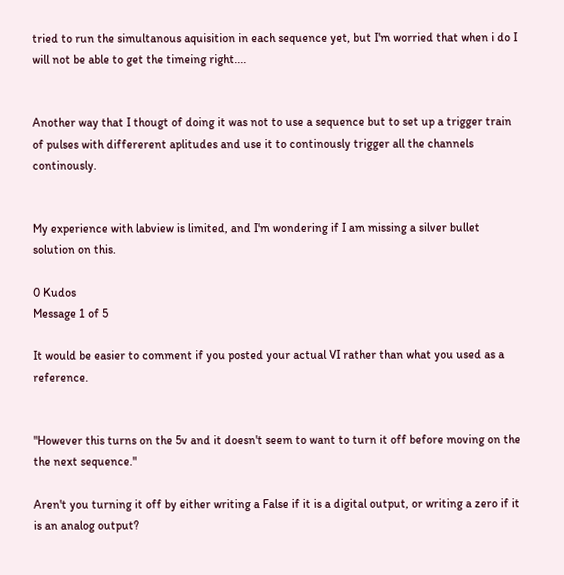tried to run the simultanous aquisition in each sequence yet, but I'm worried that when i do I will not be able to get the timeing right....


Another way that I thougt of doing it was not to use a sequence but to set up a trigger train of pulses with differerent aplitudes and use it to continously trigger all the channels continously.


My experience with labview is limited, and I'm wondering if I am missing a silver bullet solution on this.

0 Kudos
Message 1 of 5

It would be easier to comment if you posted your actual VI rather than what you used as a reference.


"However this turns on the 5v and it doesn't seem to want to turn it off before moving on the the next sequence."

Aren't you turning it off by either writing a False if it is a digital output, or writing a zero if it is an analog output?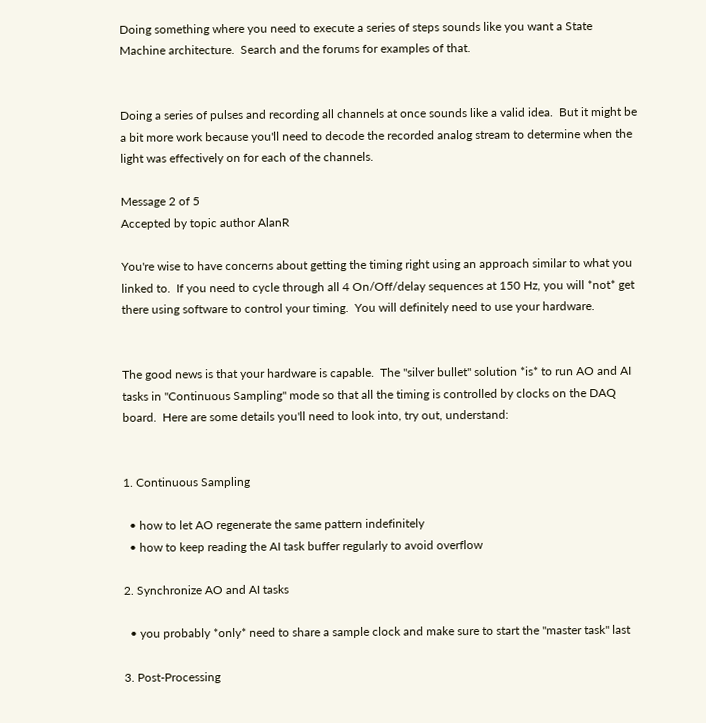Doing something where you need to execute a series of steps sounds like you want a State Machine architecture.  Search and the forums for examples of that.


Doing a series of pulses and recording all channels at once sounds like a valid idea.  But it might be a bit more work because you'll need to decode the recorded analog stream to determine when the light was effectively on for each of the channels.

Message 2 of 5
Accepted by topic author AlanR

You're wise to have concerns about getting the timing right using an approach similar to what you linked to.  If you need to cycle through all 4 On/Off/delay sequences at 150 Hz, you will *not* get there using software to control your timing.  You will definitely need to use your hardware.


The good news is that your hardware is capable.  The "silver bullet" solution *is* to run AO and AI tasks in "Continuous Sampling" mode so that all the timing is controlled by clocks on the DAQ board.  Here are some details you'll need to look into, try out, understand:


1. Continuous Sampling

  • how to let AO regenerate the same pattern indefinitely
  • how to keep reading the AI task buffer regularly to avoid overflow

2. Synchronize AO and AI tasks

  • you probably *only* need to share a sample clock and make sure to start the "master task" last

3. Post-Processing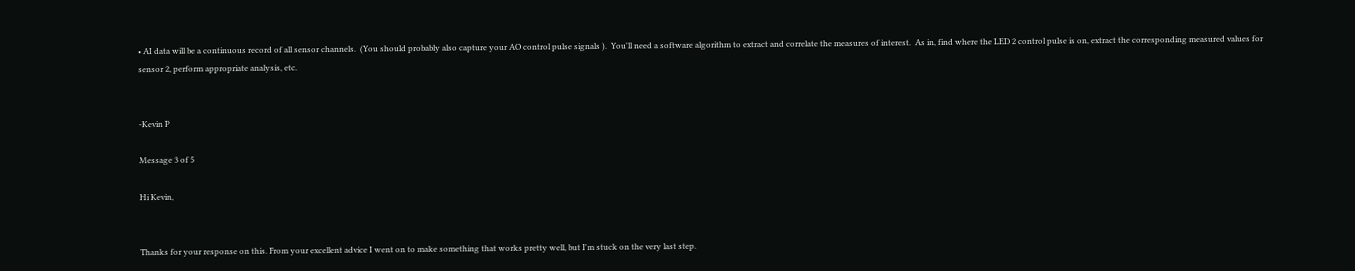• AI data will be a continuous record of all sensor channels.  (You should probably also capture your AO control pulse signals ).  You'll need a software algorithm to extract and correlate the measures of interest.  As in, find where the LED 2 control pulse is on, extract the corresponding measured values for sensor 2, perform appropriate analysis, etc.


-Kevin P

Message 3 of 5

Hi Kevin,


Thanks for your response on this. From your excellent advice I went on to make something that works pretty well, but I'm stuck on the very last step.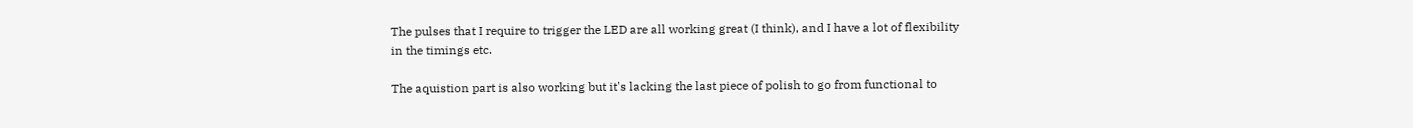The pulses that I require to trigger the LED are all working great (I think), and I have a lot of flexibility in the timings etc.

The aquistion part is also working but it's lacking the last piece of polish to go from functional to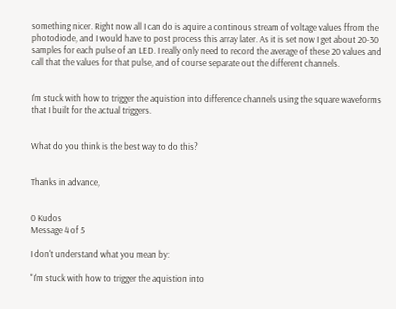something nicer. Right now all I can do is aquire a continous stream of voltage values ffrom the photodiode, and I would have to post process this array later. As it is set now I get about 20-30 samples for each pulse of an LED. I really only need to record the average of these 20 values and call that the values for that pulse, and of course separate out the different channels.


I'm stuck with how to trigger the aquistion into difference channels using the square waveforms that I built for the actual triggers.


What do you think is the best way to do this?


Thanks in advance,


0 Kudos
Message 4 of 5

I don't understand what you mean by:

"I'm stuck with how to trigger the aquistion into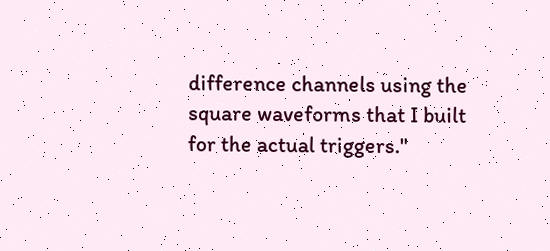difference channels using the square waveforms that I built for the actual triggers."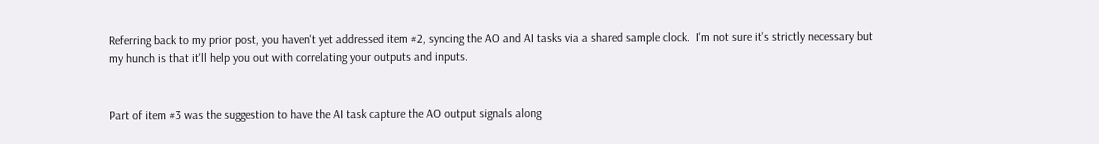Referring back to my prior post, you haven't yet addressed item #2, syncing the AO and AI tasks via a shared sample clock.  I'm not sure it's strictly necessary but my hunch is that it'll help you out with correlating your outputs and inputs.


Part of item #3 was the suggestion to have the AI task capture the AO output signals along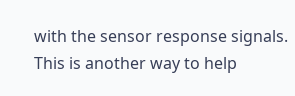with the sensor response signals.  This is another way to help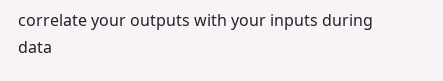correlate your outputs with your inputs during data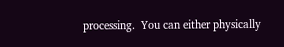processing.  You can either physically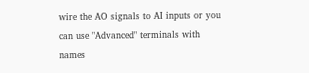wire the AO signals to AI inputs or you can use "Advanced" terminals with names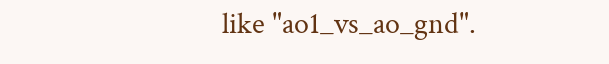like "ao1_vs_ao_gnd".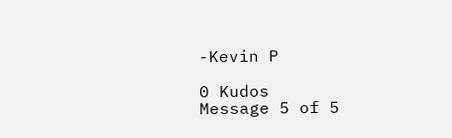-Kevin P

0 Kudos
Message 5 of 5